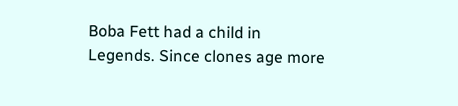Boba Fett had a child in Legends. Since clones age more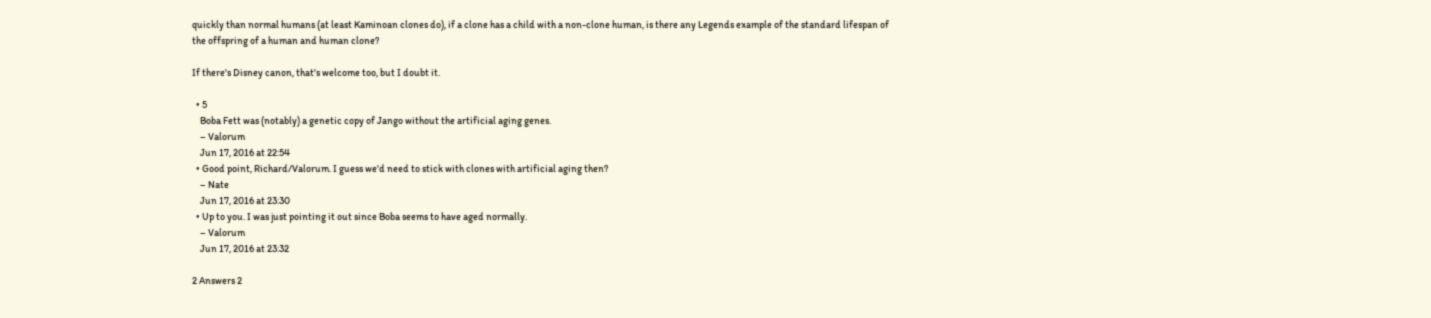quickly than normal humans (at least Kaminoan clones do), if a clone has a child with a non-clone human, is there any Legends example of the standard lifespan of the offspring of a human and human clone?

If there's Disney canon, that's welcome too, but I doubt it.

  • 5
    Boba Fett was (notably) a genetic copy of Jango without the artificial aging genes.
    – Valorum
    Jun 17, 2016 at 22:54
  • Good point, Richard/Valorum. I guess we'd need to stick with clones with artificial aging then?
    – Nate
    Jun 17, 2016 at 23:30
  • Up to you. I was just pointing it out since Boba seems to have aged normally.
    – Valorum
    Jun 17, 2016 at 23:32

2 Answers 2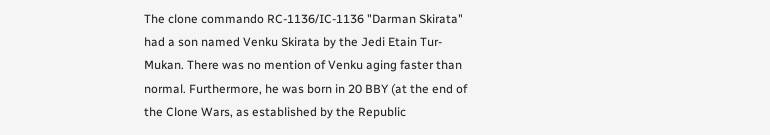The clone commando RC-1136/IC-1136 "Darman Skirata" had a son named Venku Skirata by the Jedi Etain Tur-Mukan. There was no mention of Venku aging faster than normal. Furthermore, he was born in 20 BBY (at the end of the Clone Wars, as established by the Republic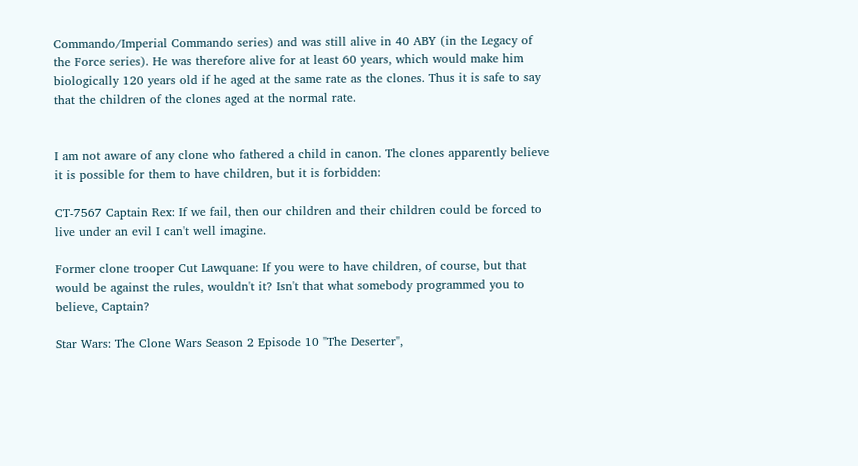Commando/Imperial Commando series) and was still alive in 40 ABY (in the Legacy of the Force series). He was therefore alive for at least 60 years, which would make him biologically 120 years old if he aged at the same rate as the clones. Thus it is safe to say that the children of the clones aged at the normal rate.


I am not aware of any clone who fathered a child in canon. The clones apparently believe it is possible for them to have children, but it is forbidden:

CT-7567 Captain Rex: If we fail, then our children and their children could be forced to live under an evil I can't well imagine.

Former clone trooper Cut Lawquane: If you were to have children, of course, but that would be against the rules, wouldn't it? Isn't that what somebody programmed you to believe, Captain?

Star Wars: The Clone Wars Season 2 Episode 10 "The Deserter",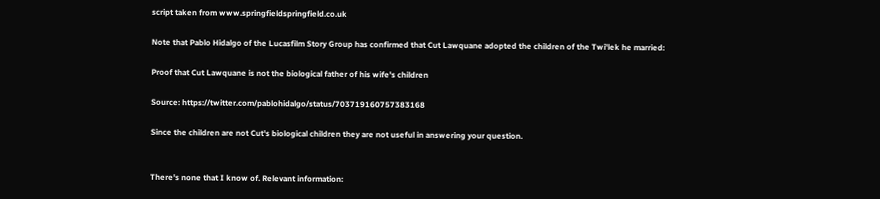script taken from www.springfieldspringfield.co.uk

Note that Pablo Hidalgo of the Lucasfilm Story Group has confirmed that Cut Lawquane adopted the children of the Twi'lek he married:

Proof that Cut Lawquane is not the biological father of his wife's children

Source: https://twitter.com/pablohidalgo/status/703719160757383168

Since the children are not Cut's biological children they are not useful in answering your question.


There's none that I know of. Relevant information: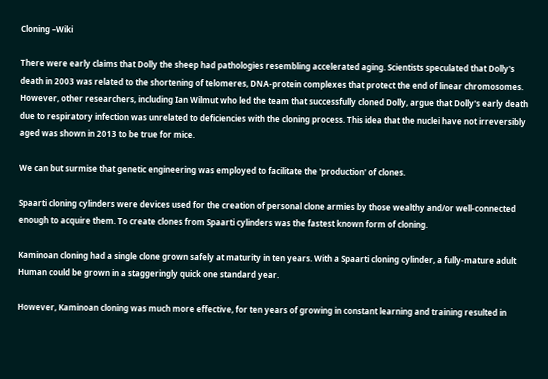Cloning –Wiki

There were early claims that Dolly the sheep had pathologies resembling accelerated aging. Scientists speculated that Dolly's death in 2003 was related to the shortening of telomeres, DNA-protein complexes that protect the end of linear chromosomes. However, other researchers, including Ian Wilmut who led the team that successfully cloned Dolly, argue that Dolly's early death due to respiratory infection was unrelated to deficiencies with the cloning process. This idea that the nuclei have not irreversibly aged was shown in 2013 to be true for mice.

We can but surmise that genetic engineering was employed to facilitate the 'production' of clones.

Spaarti cloning cylinders were devices used for the creation of personal clone armies by those wealthy and/or well-connected enough to acquire them. To create clones from Spaarti cylinders was the fastest known form of cloning.

Kaminoan cloning had a single clone grown safely at maturity in ten years. With a Spaarti cloning cylinder, a fully-mature adult Human could be grown in a staggeringly quick one standard year.

However, Kaminoan cloning was much more effective, for ten years of growing in constant learning and training resulted in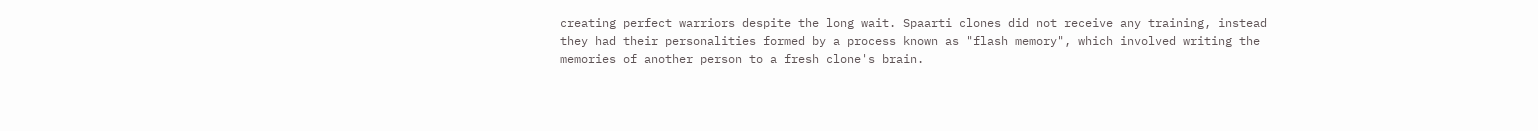creating perfect warriors despite the long wait. Spaarti clones did not receive any training, instead they had their personalities formed by a process known as "flash memory", which involved writing the memories of another person to a fresh clone's brain.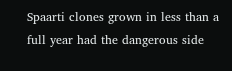Spaarti clones grown in less than a full year had the dangerous side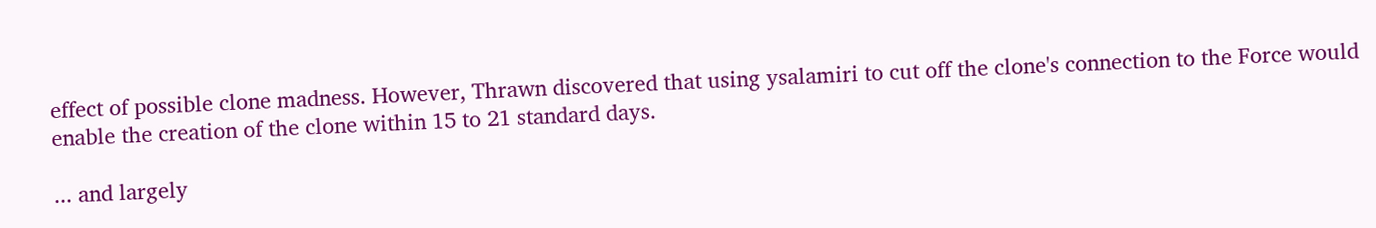effect of possible clone madness. However, Thrawn discovered that using ysalamiri to cut off the clone's connection to the Force would enable the creation of the clone within 15 to 21 standard days.

... and largely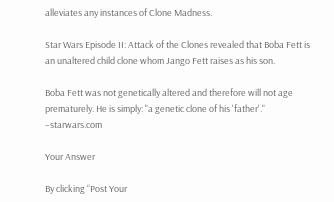alleviates any instances of Clone Madness.

Star Wars Episode II: Attack of the Clones revealed that Boba Fett is an unaltered child clone whom Jango Fett raises as his son.

Boba Fett was not genetically altered and therefore will not age prematurely. He is simply: "a genetic clone of his 'father'." –starwars.com

Your Answer

By clicking “Post Your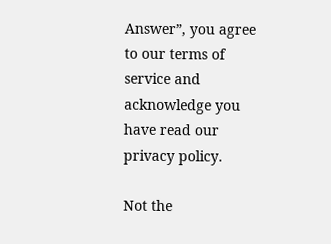Answer”, you agree to our terms of service and acknowledge you have read our privacy policy.

Not the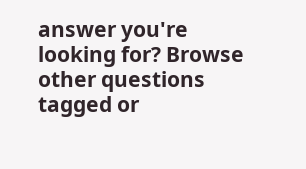answer you're looking for? Browse other questions tagged or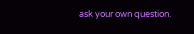ask your own question.